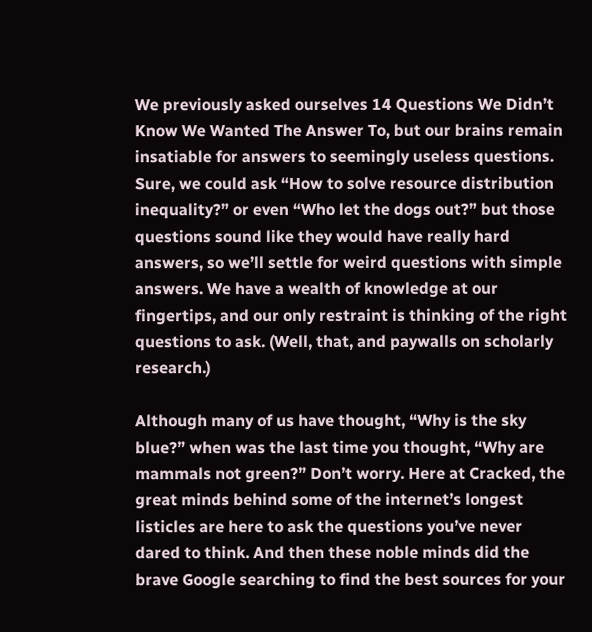We previously asked ourselves 14 Questions We Didn’t Know We Wanted The Answer To, but our brains remain insatiable for answers to seemingly useless questions. Sure, we could ask “How to solve resource distribution inequality?” or even “Who let the dogs out?” but those questions sound like they would have really hard answers, so we’ll settle for weird questions with simple answers. We have a wealth of knowledge at our fingertips, and our only restraint is thinking of the right questions to ask. (Well, that, and paywalls on scholarly research.)

Although many of us have thought, “Why is the sky blue?” when was the last time you thought, “Why are mammals not green?” Don’t worry. Here at Cracked, the great minds behind some of the internet’s longest listicles are here to ask the questions you’ve never dared to think. And then these noble minds did the brave Google searching to find the best sources for your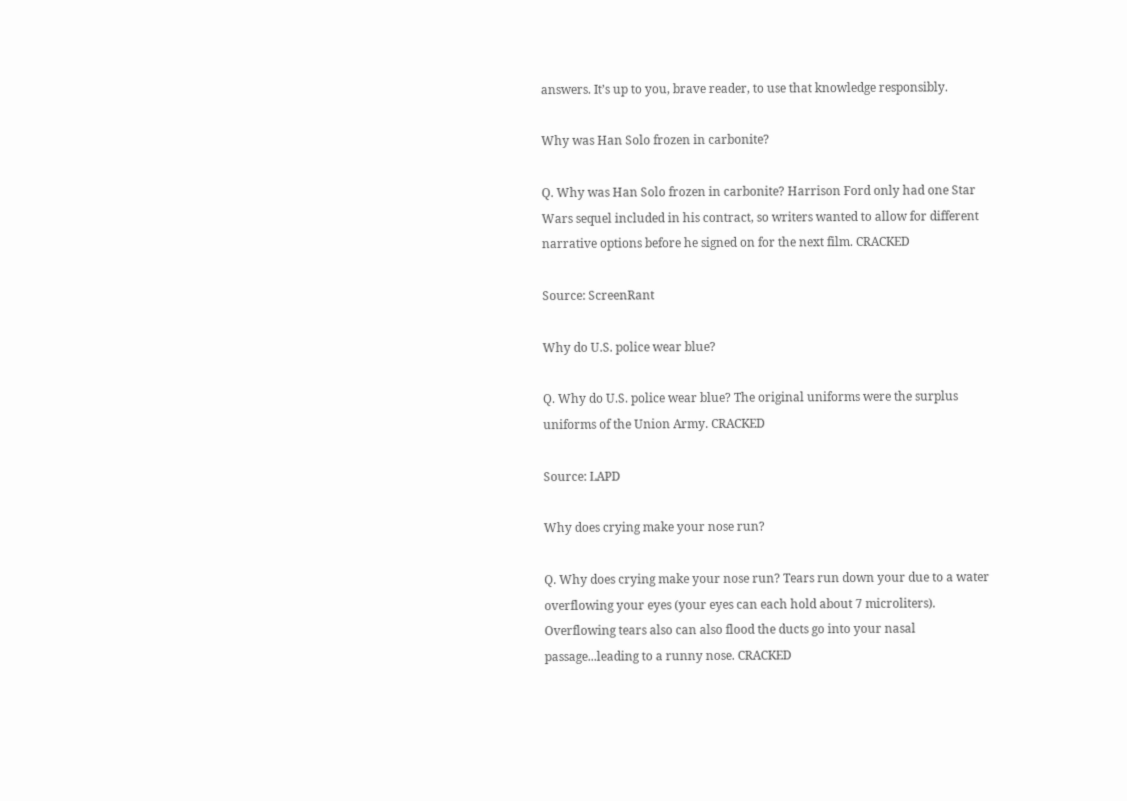answers. It’s up to you, brave reader, to use that knowledge responsibly.

Why was Han Solo frozen in carbonite?

Q. Why was Han Solo frozen in carbonite? Harrison Ford only had one Star Wars sequel included in his contract, so writers wanted to allow for different narrative options before he signed on for the next film. CRACKED

Source: ScreenRant

Why do U.S. police wear blue?

Q. Why do U.S. police wear blue? The original uniforms were the surplus uniforms of the Union Army. CRACKED

Source: LAPD

Why does crying make your nose run?

Q. Why does crying make your nose run? Tears run down your due to a water overflowing your eyes (your eyes can each hold about 7 microliters). Overflowing tears also can also flood the ducts go into your nasal passage...leading to a runny nose. CRACKED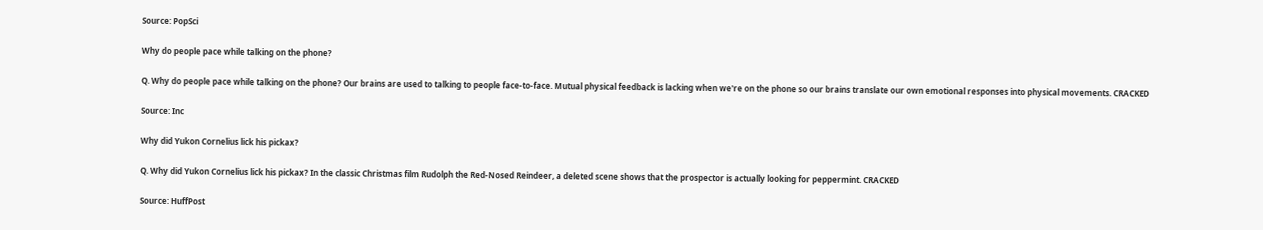Source: PopSci

Why do people pace while talking on the phone?

Q. Why do people pace while talking on the phone? Our brains are used to talking to people face-to-face. Mutual physical feedback is lacking when we're on the phone so our brains translate our own emotional responses into physical movements. CRACKED

Source: Inc

Why did Yukon Cornelius lick his pickax?

Q. Why did Yukon Cornelius lick his pickax? In the classic Christmas film Rudolph the Red-Nosed Reindeer, a deleted scene shows that the prospector is actually looking for peppermint. CRACKED

Source: HuffPost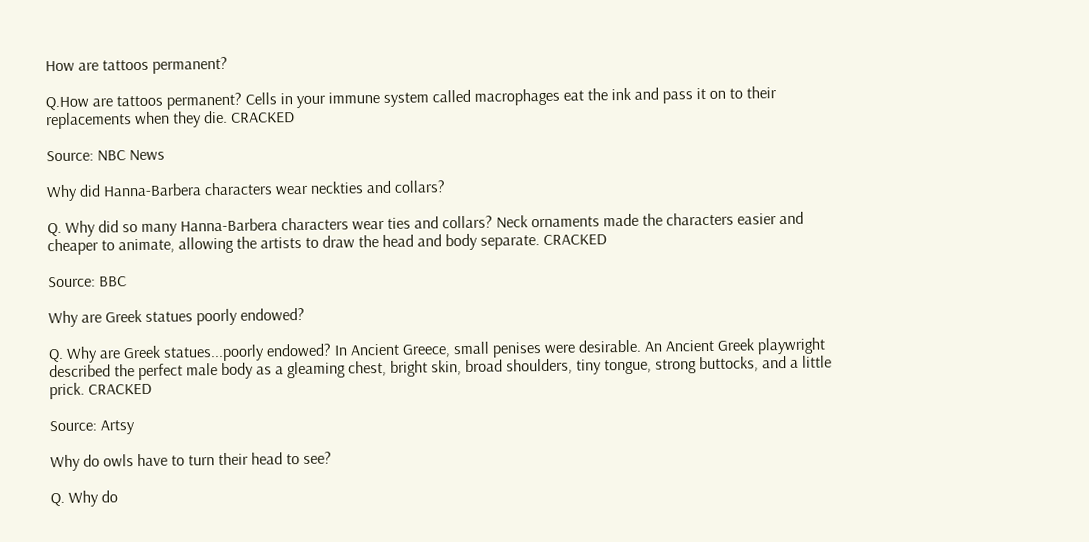How are tattoos permanent?

Q.How are tattoos permanent? Cells in your immune system called macrophages eat the ink and pass it on to their replacements when they die. CRACKED

Source: NBC News

Why did Hanna-Barbera characters wear neckties and collars?

Q. Why did so many Hanna-Barbera characters wear ties and collars? Neck ornaments made the characters easier and cheaper to animate, allowing the artists to draw the head and body separate. CRACKED

Source: BBC

Why are Greek statues poorly endowed?

Q. Why are Greek statues...poorly endowed? In Ancient Greece, small penises were desirable. An Ancient Greek playwright described the perfect male body as a gleaming chest, bright skin, broad shoulders, tiny tongue, strong buttocks, and a little prick. CRACKED

Source: Artsy

Why do owls have to turn their head to see?

Q. Why do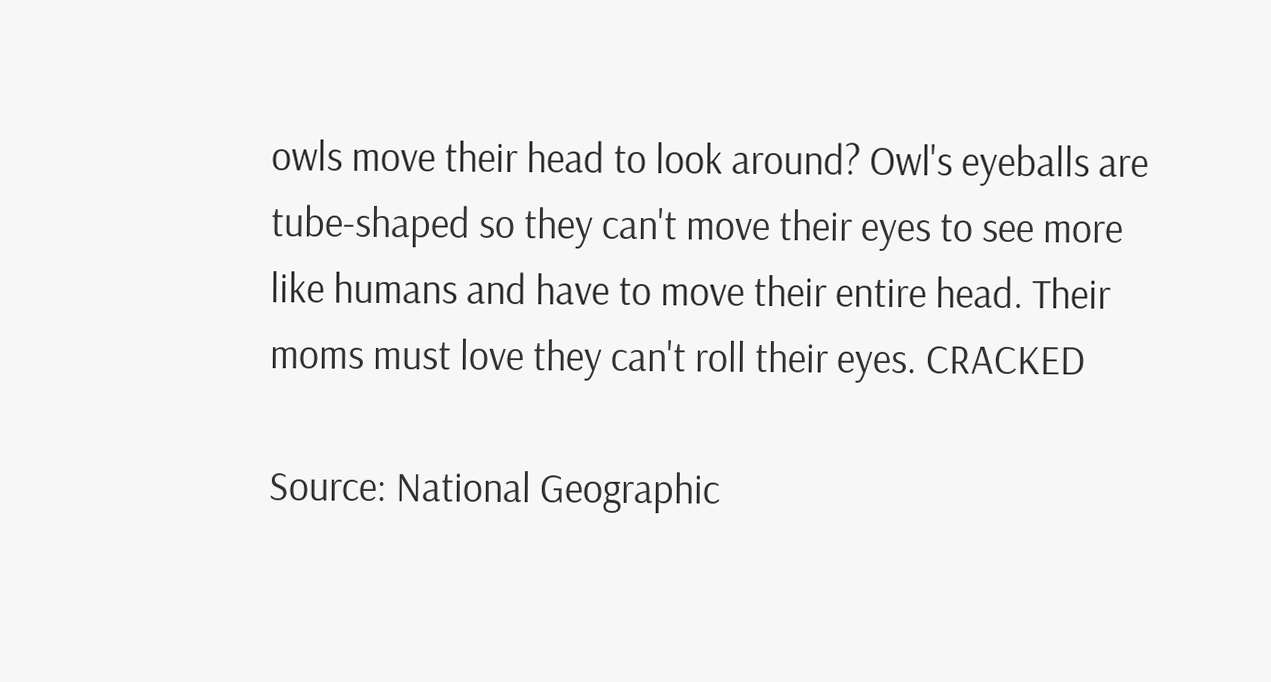owls move their head to look around? Owl's eyeballs are tube-shaped so they can't move their eyes to see more like humans and have to move their entire head. Their moms must love they can't roll their eyes. CRACKED

Source: National Geographic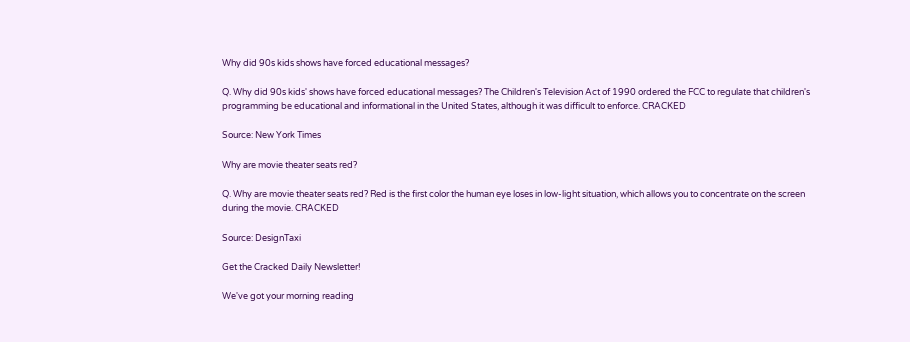Why did 90s kids shows have forced educational messages?

Q. Why did 90s kids' shows have forced educational messages? The Children's Television Act of 1990 ordered the FCC to regulate that children's programming be educational and informational in the United States, although it was difficult to enforce. CRACKED

Source: New York Times

Why are movie theater seats red?

Q. Why are movie theater seats red? Red is the first color the human eye loses in low-light situation, which allows you to concentrate on the screen during the movie. CRACKED

Source: DesignTaxi

Get the Cracked Daily Newsletter!

We've got your morning reading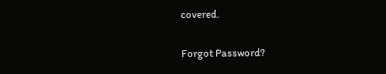covered.


Forgot Password?